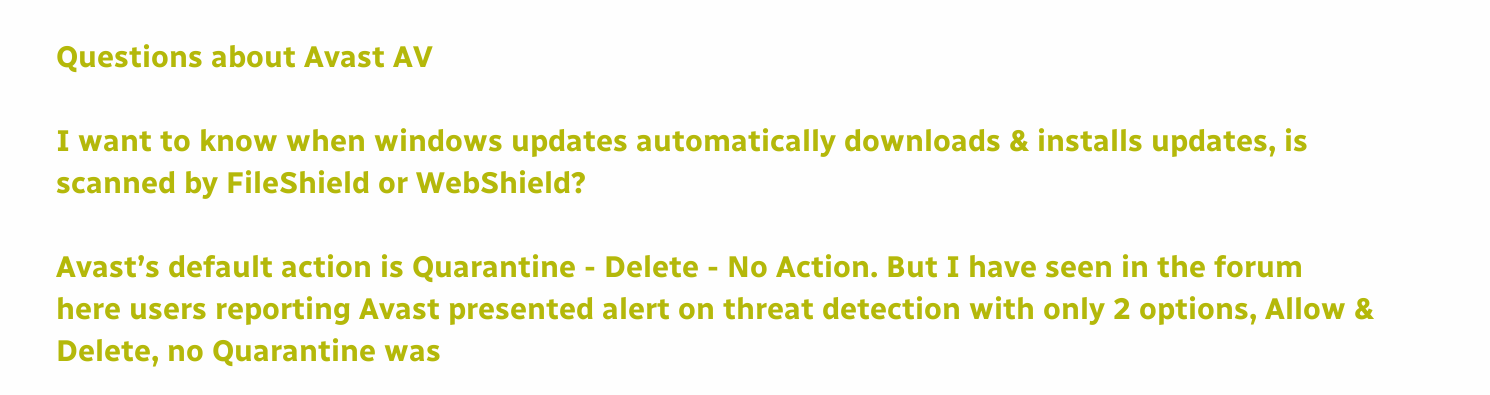Questions about Avast AV

I want to know when windows updates automatically downloads & installs updates, is scanned by FileShield or WebShield?

Avast’s default action is Quarantine - Delete - No Action. But I have seen in the forum here users reporting Avast presented alert on threat detection with only 2 options, Allow & Delete, no Quarantine was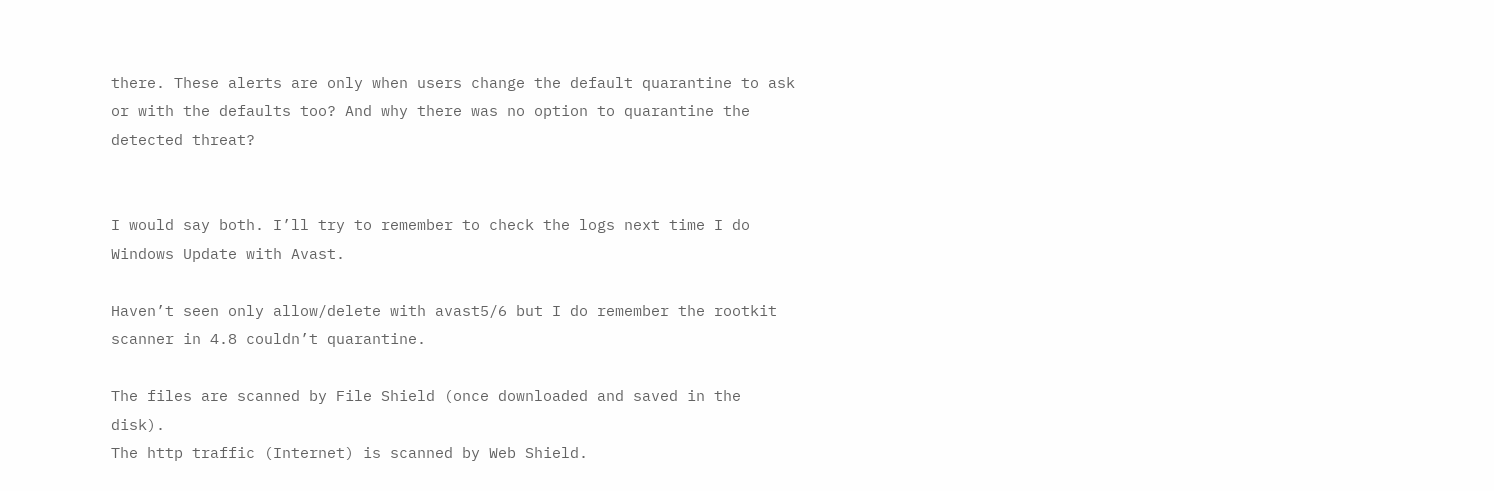there. These alerts are only when users change the default quarantine to ask or with the defaults too? And why there was no option to quarantine the detected threat?


I would say both. I’ll try to remember to check the logs next time I do Windows Update with Avast.

Haven’t seen only allow/delete with avast5/6 but I do remember the rootkit scanner in 4.8 couldn’t quarantine.

The files are scanned by File Shield (once downloaded and saved in the disk).
The http traffic (Internet) is scanned by Web Shield.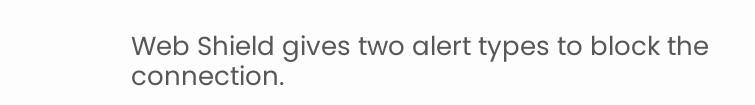Web Shield gives two alert types to block the connection.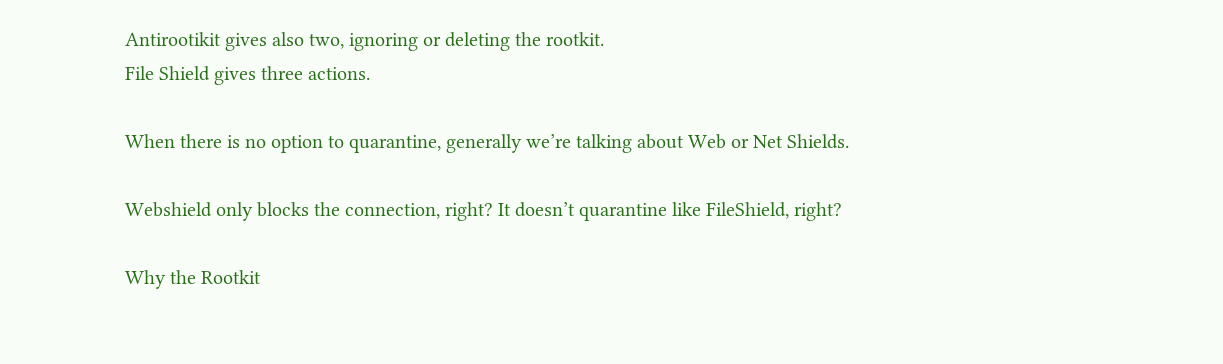Antirootikit gives also two, ignoring or deleting the rootkit.
File Shield gives three actions.

When there is no option to quarantine, generally we’re talking about Web or Net Shields.

Webshield only blocks the connection, right? It doesn’t quarantine like FileShield, right?

Why the Rootkit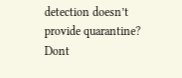detection doesn’t provide quarantine? Dont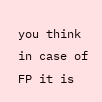you think in case of FP it is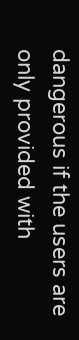dangerous if the users are only provided with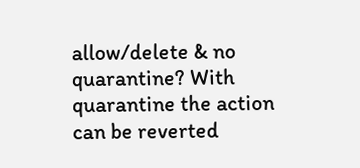allow/delete & no quarantine? With quarantine the action can be reverted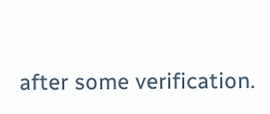after some verification.